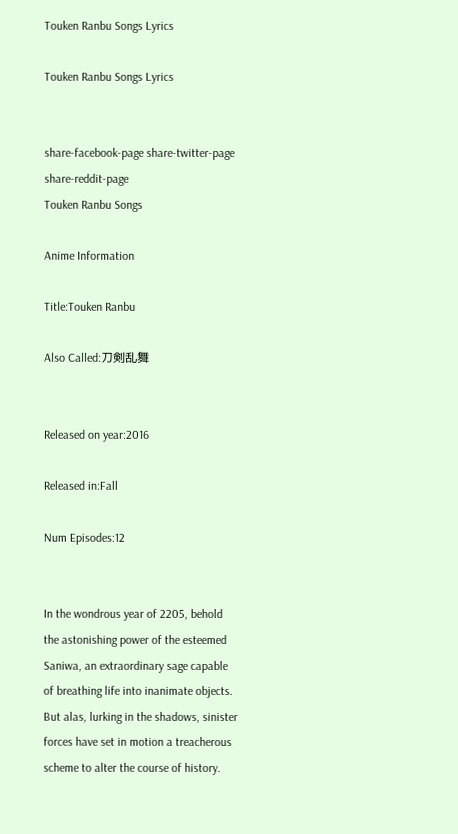Touken Ranbu Songs Lyrics

Touken Ranbu Songs Lyrics


share-facebook-page share-twitter-page share-reddit-page
Touken Ranbu Songs

Anime Information

Title:Touken Ranbu

Also Called:刀剣乱舞


Released on year:2016

Released in:Fall

Num Episodes:12


In the wondrous year of 2205, behold the astonishing power of the esteemed Saniwa, an extraordinary sage capable of breathing life into inanimate objects. But alas, lurking in the shadows, sinister forces have set in motion a treacherous scheme to alter the course of history.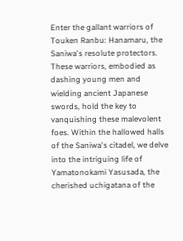Enter the gallant warriors of Touken Ranbu: Hanamaru, the Saniwa's resolute protectors. These warriors, embodied as dashing young men and wielding ancient Japanese swords, hold the key to vanquishing these malevolent foes. Within the hallowed halls of the Saniwa's citadel, we delve into the intriguing life of Yamatonokami Yasusada, the cherished uchigatana of the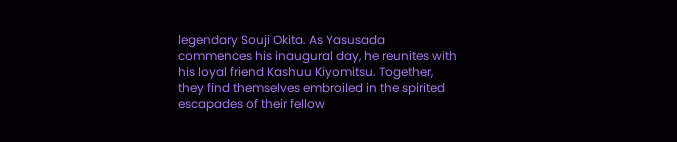legendary Souji Okita. As Yasusada commences his inaugural day, he reunites with his loyal friend Kashuu Kiyomitsu. Together, they find themselves embroiled in the spirited escapades of their fellow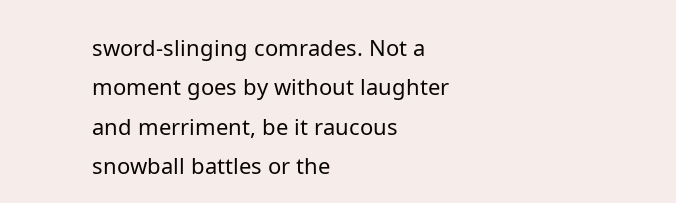sword-slinging comrades. Not a moment goes by without laughter and merriment, be it raucous snowball battles or the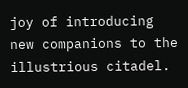joy of introducing new companions to the illustrious citadel.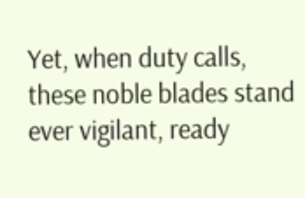Yet, when duty calls, these noble blades stand ever vigilant, ready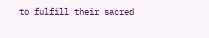to fulfill their sacred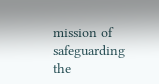mission of safeguarding the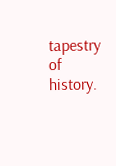tapestry of history.